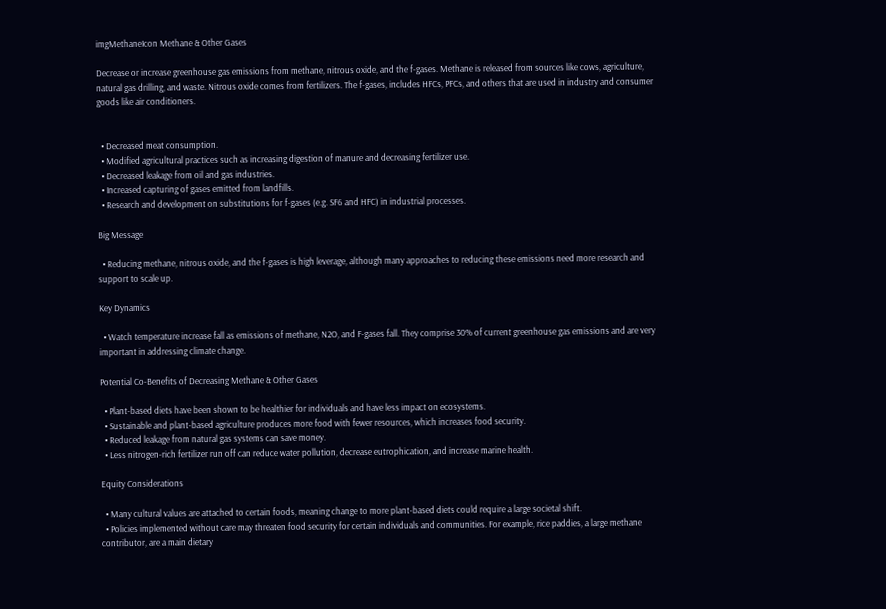imgMethaneIcon Methane & Other Gases

Decrease or increase greenhouse gas emissions from methane, nitrous oxide, and the f-gases. Methane is released from sources like cows, agriculture, natural gas drilling, and waste. Nitrous oxide comes from fertilizers. The f-gases, includes HFCs, PFCs, and others that are used in industry and consumer goods like air conditioners.


  • Decreased meat consumption.
  • Modified agricultural practices such as increasing digestion of manure and decreasing fertilizer use.
  • Decreased leakage from oil and gas industries.
  • Increased capturing of gases emitted from landfills.
  • Research and development on substitutions for f-gases (e.g. SF6 and HFC) in industrial processes.

Big Message

  • Reducing methane, nitrous oxide, and the f-gases is high leverage, although many approaches to reducing these emissions need more research and support to scale up.

Key Dynamics

  • Watch temperature increase fall as emissions of methane, N2O, and F-gases fall. They comprise 30% of current greenhouse gas emissions and are very important in addressing climate change.

Potential Co-Benefits of Decreasing Methane & Other Gases

  • Plant-based diets have been shown to be healthier for individuals and have less impact on ecosystems.
  • Sustainable and plant-based agriculture produces more food with fewer resources, which increases food security.
  • Reduced leakage from natural gas systems can save money.
  • Less nitrogen-rich fertilizer run off can reduce water pollution, decrease eutrophication, and increase marine health.

Equity Considerations

  • Many cultural values are attached to certain foods, meaning change to more plant-based diets could require a large societal shift.
  • Policies implemented without care may threaten food security for certain individuals and communities. For example, rice paddies, a large methane contributor, are a main dietary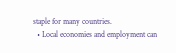staple for many countries.
  • Local economies and employment can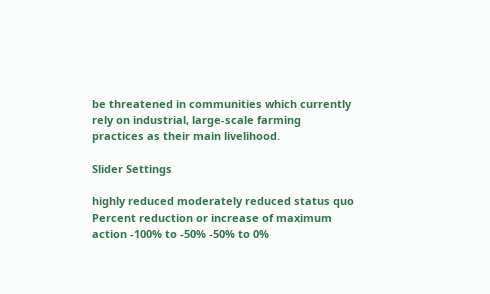be threatened in communities which currently rely on industrial, large-scale farming practices as their main livelihood.

Slider Settings

highly reduced moderately reduced status quo
Percent reduction or increase of maximum action -100% to -50% -50% to 0%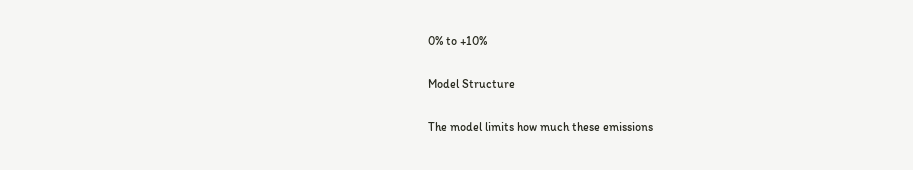0% to +10%

Model Structure

The model limits how much these emissions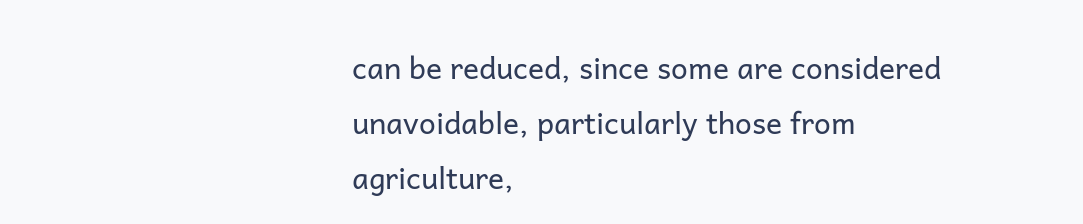can be reduced, since some are considered unavoidable, particularly those from agriculture,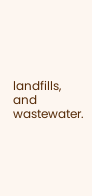landfills, and wastewater.